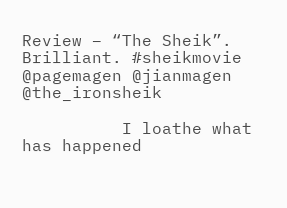Review – “The Sheik”. Brilliant. #sheikmovie @pagemagen @jianmagen @the_ironsheik

          I loathe what has happened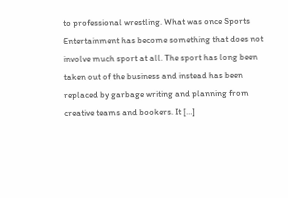to professional wrestling. What was once Sports Entertainment has become something that does not involve much sport at all. The sport has long been taken out of the business and instead has been replaced by garbage writing and planning from creative teams and bookers. It […]